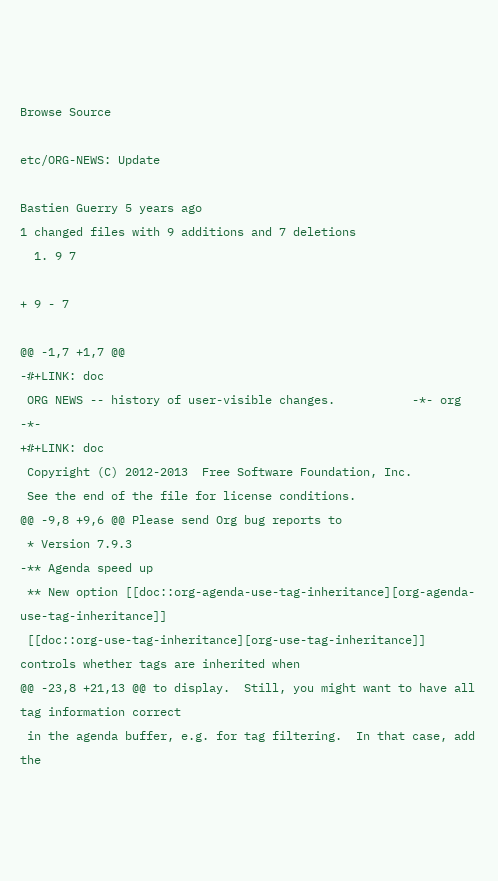Browse Source

etc/ORG-NEWS: Update

Bastien Guerry 5 years ago
1 changed files with 9 additions and 7 deletions
  1. 9 7

+ 9 - 7

@@ -1,7 +1,7 @@
-#+LINK: doc
 ORG NEWS -- history of user-visible changes.           -*- org -*-
+#+LINK: doc
 Copyright (C) 2012-2013  Free Software Foundation, Inc.
 See the end of the file for license conditions.
@@ -9,8 +9,6 @@ Please send Org bug reports to
 * Version 7.9.3
-** Agenda speed up
 ** New option [[doc::org-agenda-use-tag-inheritance][org-agenda-use-tag-inheritance]]
 [[doc::org-use-tag-inheritance][org-use-tag-inheritance]] controls whether tags are inherited when
@@ -23,8 +21,13 @@ to display.  Still, you might want to have all tag information correct
 in the agenda buffer, e.g. for tag filtering.  In that case, add the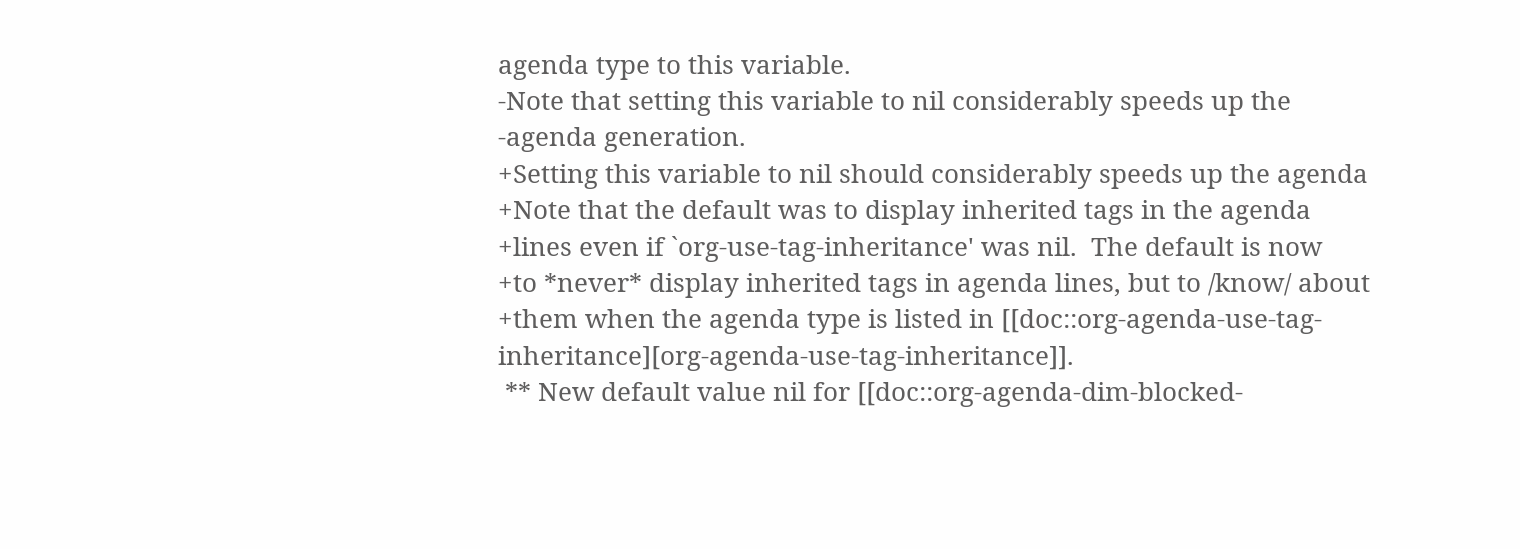agenda type to this variable.
-Note that setting this variable to nil considerably speeds up the
-agenda generation.
+Setting this variable to nil should considerably speeds up the agenda
+Note that the default was to display inherited tags in the agenda
+lines even if `org-use-tag-inheritance' was nil.  The default is now
+to *never* display inherited tags in agenda lines, but to /know/ about
+them when the agenda type is listed in [[doc::org-agenda-use-tag-inheritance][org-agenda-use-tag-inheritance]].
 ** New default value nil for [[doc::org-agenda-dim-blocked-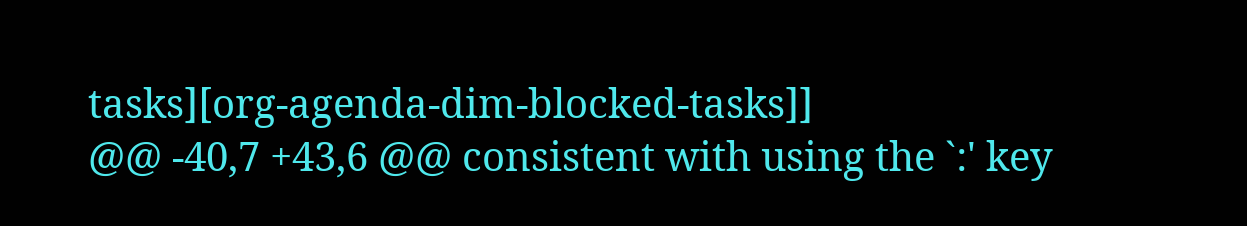tasks][org-agenda-dim-blocked-tasks]]
@@ -40,7 +43,6 @@ consistent with using the `:' key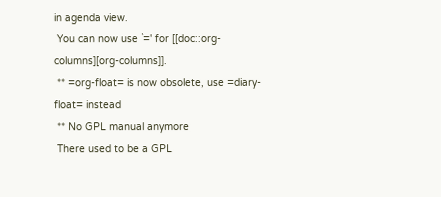in agenda view.
 You can now use `=' for [[doc::org-columns][org-columns]].
 ** =org-float= is now obsolete, use =diary-float= instead
 ** No GPL manual anymore
 There used to be a GPL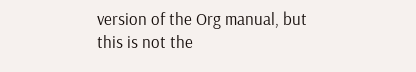version of the Org manual, but this is not the